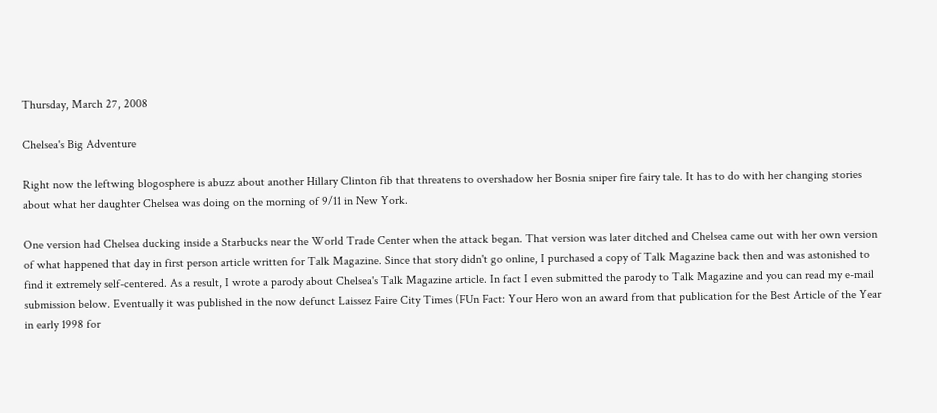Thursday, March 27, 2008

Chelsea's Big Adventure

Right now the leftwing blogosphere is abuzz about another Hillary Clinton fib that threatens to overshadow her Bosnia sniper fire fairy tale. It has to do with her changing stories about what her daughter Chelsea was doing on the morning of 9/11 in New York.

One version had Chelsea ducking inside a Starbucks near the World Trade Center when the attack began. That version was later ditched and Chelsea came out with her own version of what happened that day in first person article written for Talk Magazine. Since that story didn't go online, I purchased a copy of Talk Magazine back then and was astonished to find it extremely self-centered. As a result, I wrote a parody about Chelsea's Talk Magazine article. In fact I even submitted the parody to Talk Magazine and you can read my e-mail submission below. Eventually it was published in the now defunct Laissez Faire City Times (FUn Fact: Your Hero won an award from that publication for the Best Article of the Year in early 1998 for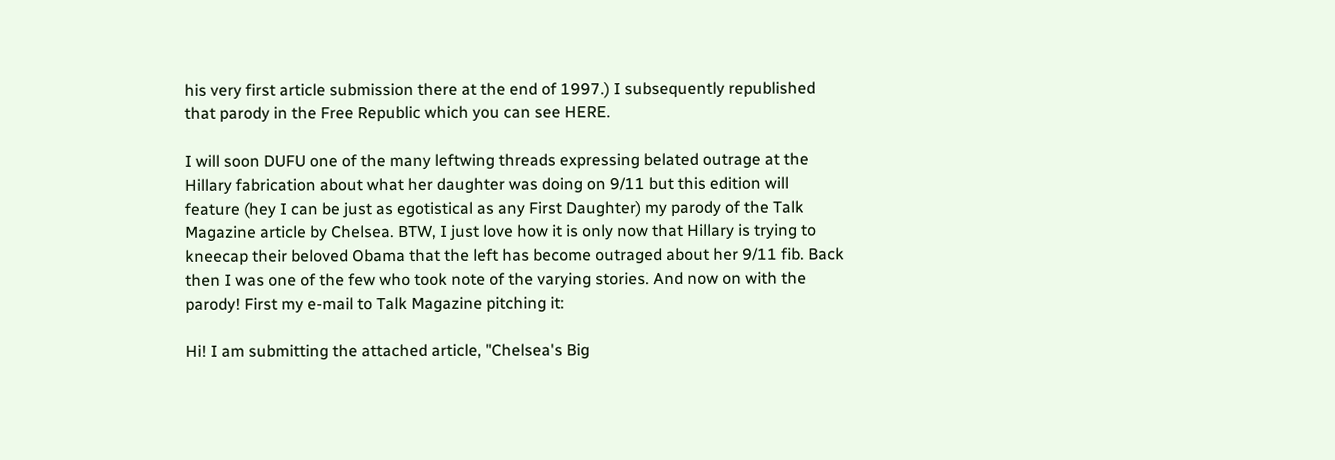his very first article submission there at the end of 1997.) I subsequently republished that parody in the Free Republic which you can see HERE.

I will soon DUFU one of the many leftwing threads expressing belated outrage at the Hillary fabrication about what her daughter was doing on 9/11 but this edition will feature (hey I can be just as egotistical as any First Daughter) my parody of the Talk Magazine article by Chelsea. BTW, I just love how it is only now that Hillary is trying to kneecap their beloved Obama that the left has become outraged about her 9/11 fib. Back then I was one of the few who took note of the varying stories. And now on with the parody! First my e-mail to Talk Magazine pitching it:

Hi! I am submitting the attached article, "Chelsea's Big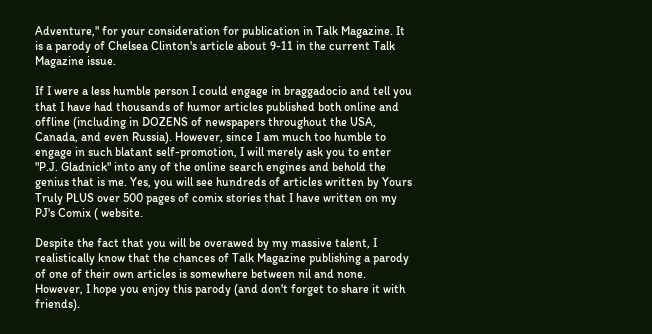Adventure," for your consideration for publication in Talk Magazine. It is a parody of Chelsea Clinton's article about 9-11 in the current Talk Magazine issue.

If I were a less humble person I could engage in braggadocio and tell you that I have had thousands of humor articles published both online and offline (including in DOZENS of newspapers throughout the USA, Canada, and even Russia). However, since I am much too humble to engage in such blatant self-promotion, I will merely ask you to enter "P.J. Gladnick" into any of the online search engines and behold the genius that is me. Yes, you will see hundreds of articles written by Yours Truly PLUS over 500 pages of comix stories that I have written on my PJ's Comix ( website.

Despite the fact that you will be overawed by my massive talent, I realistically know that the chances of Talk Magazine publishing a parody of one of their own articles is somewhere between nil and none. However, I hope you enjoy this parody (and don't forget to share it with friends).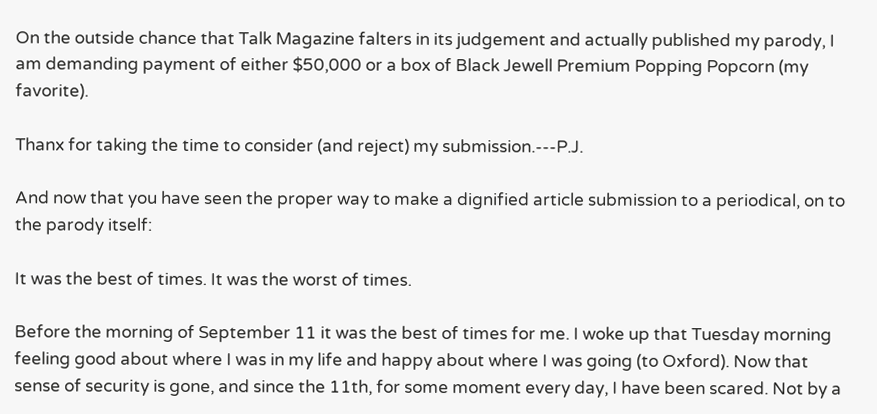On the outside chance that Talk Magazine falters in its judgement and actually published my parody, I am demanding payment of either $50,000 or a box of Black Jewell Premium Popping Popcorn (my favorite).

Thanx for taking the time to consider (and reject) my submission.---P.J.

And now that you have seen the proper way to make a dignified article submission to a periodical, on to the parody itself:

It was the best of times. It was the worst of times.

Before the morning of September 11 it was the best of times for me. I woke up that Tuesday morning feeling good about where I was in my life and happy about where I was going (to Oxford). Now that sense of security is gone, and since the 11th, for some moment every day, I have been scared. Not by a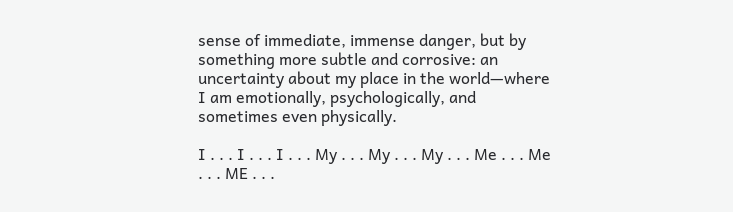sense of immediate, immense danger, but by something more subtle and corrosive: an uncertainty about my place in the world—where I am emotionally, psychologically, and sometimes even physically.

I . . . I . . . I . . . My . . . My . . . My . . . Me . . . Me . . . ME . . .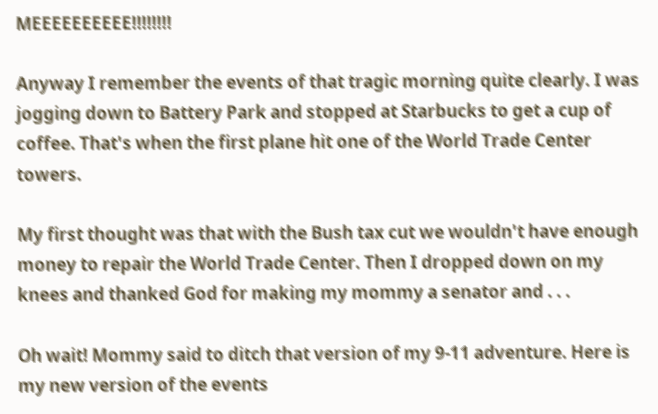MEEEEEEEEEE!!!!!!!!

Anyway I remember the events of that tragic morning quite clearly. I was jogging down to Battery Park and stopped at Starbucks to get a cup of coffee. That's when the first plane hit one of the World Trade Center towers.

My first thought was that with the Bush tax cut we wouldn't have enough money to repair the World Trade Center. Then I dropped down on my knees and thanked God for making my mommy a senator and . . .

Oh wait! Mommy said to ditch that version of my 9-11 adventure. Here is my new version of the events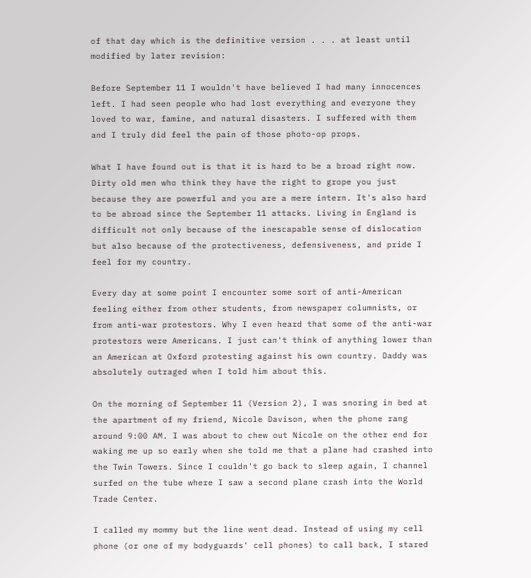of that day which is the definitive version . . . at least until modified by later revision:

Before September 11 I wouldn't have believed I had many innocences left. I had seen people who had lost everything and everyone they loved to war, famine, and natural disasters. I suffered with them and I truly did feel the pain of those photo-op props.

What I have found out is that it is hard to be a broad right now. Dirty old men who think they have the right to grope you just because they are powerful and you are a mere intern. It's also hard to be abroad since the September 11 attacks. Living in England is difficult not only because of the inescapable sense of dislocation but also because of the protectiveness, defensiveness, and pride I feel for my country.

Every day at some point I encounter some sort of anti-American feeling either from other students, from newspaper columnists, or from anti-war protestors. Why I even heard that some of the anti-war protestors were Americans. I just can't think of anything lower than an American at Oxford protesting against his own country. Daddy was absolutely outraged when I told him about this.

On the morning of September 11 (Version 2), I was snoring in bed at the apartment of my friend, Nicole Davison, when the phone rang around 9:00 AM. I was about to chew out Nicole on the other end for waking me up so early when she told me that a plane had crashed into the Twin Towers. Since I couldn't go back to sleep again, I channel surfed on the tube where I saw a second plane crash into the World Trade Center.

I called my mommy but the line went dead. Instead of using my cell phone (or one of my bodyguards' cell phones) to call back, I stared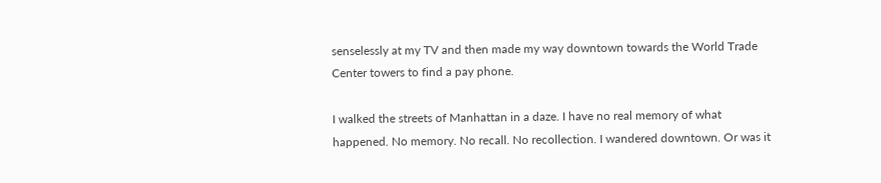senselessly at my TV and then made my way downtown towards the World Trade Center towers to find a pay phone.

I walked the streets of Manhattan in a daze. I have no real memory of what happened. No memory. No recall. No recollection. I wandered downtown. Or was it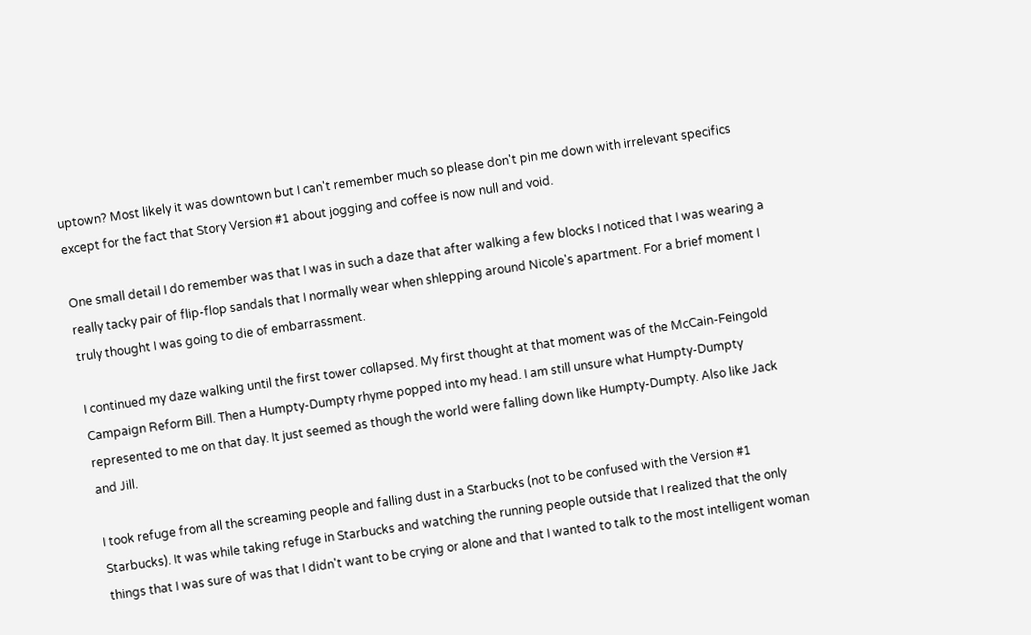uptown? Most likely it was downtown but I can't remember much so please don't pin me down with irrelevant specifics except for the fact that Story Version #1 about jogging and coffee is now null and void.

One small detail I do remember was that I was in such a daze that after walking a few blocks I noticed that I was wearing a really tacky pair of flip-flop sandals that I normally wear when shlepping around Nicole's apartment. For a brief moment I truly thought I was going to die of embarrassment.

I continued my daze walking until the first tower collapsed. My first thought at that moment was of the McCain-Feingold Campaign Reform Bill. Then a Humpty-Dumpty rhyme popped into my head. I am still unsure what Humpty-Dumpty represented to me on that day. It just seemed as though the world were falling down like Humpty-Dumpty. Also like Jack and Jill.

I took refuge from all the screaming people and falling dust in a Starbucks (not to be confused with the Version #1 Starbucks). It was while taking refuge in Starbucks and watching the running people outside that I realized that the only things that I was sure of was that I didn't want to be crying or alone and that I wanted to talk to the most intelligent woman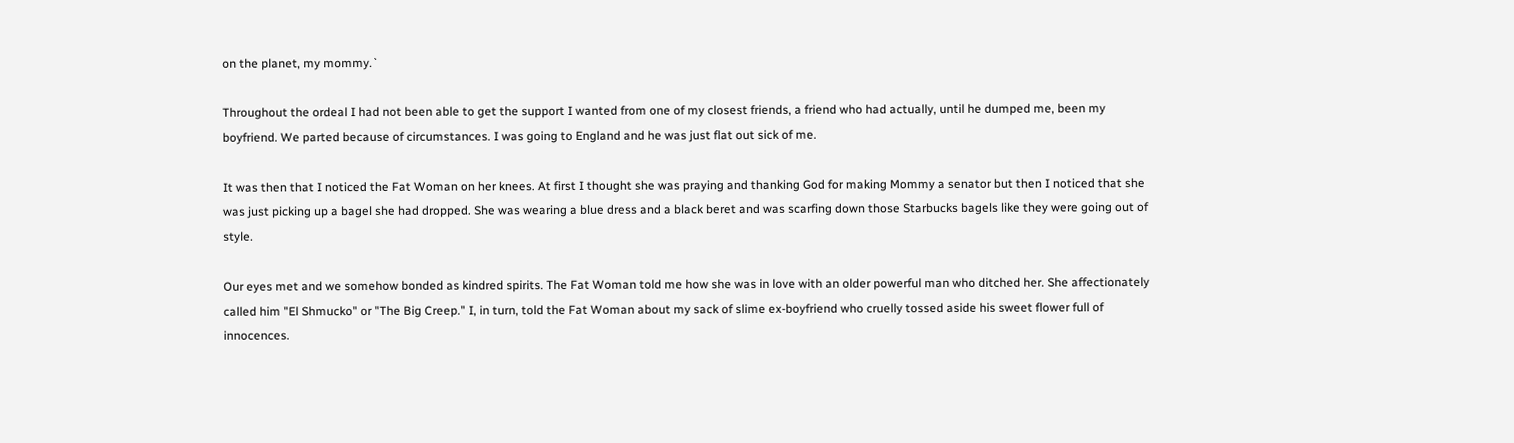on the planet, my mommy.`

Throughout the ordeal I had not been able to get the support I wanted from one of my closest friends, a friend who had actually, until he dumped me, been my boyfriend. We parted because of circumstances. I was going to England and he was just flat out sick of me.

It was then that I noticed the Fat Woman on her knees. At first I thought she was praying and thanking God for making Mommy a senator but then I noticed that she was just picking up a bagel she had dropped. She was wearing a blue dress and a black beret and was scarfing down those Starbucks bagels like they were going out of style.

Our eyes met and we somehow bonded as kindred spirits. The Fat Woman told me how she was in love with an older powerful man who ditched her. She affectionately called him "El Shmucko" or "The Big Creep." I, in turn, told the Fat Woman about my sack of slime ex-boyfriend who cruelly tossed aside his sweet flower full of innocences.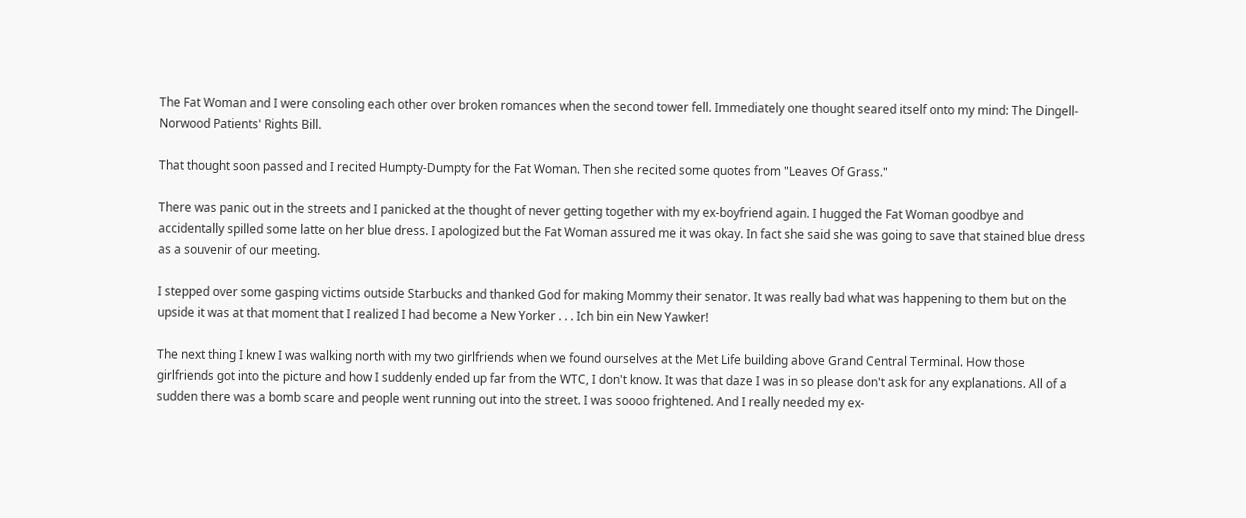The Fat Woman and I were consoling each other over broken romances when the second tower fell. Immediately one thought seared itself onto my mind: The Dingell-Norwood Patients' Rights Bill.

That thought soon passed and I recited Humpty-Dumpty for the Fat Woman. Then she recited some quotes from "Leaves Of Grass."

There was panic out in the streets and I panicked at the thought of never getting together with my ex-boyfriend again. I hugged the Fat Woman goodbye and accidentally spilled some latte on her blue dress. I apologized but the Fat Woman assured me it was okay. In fact she said she was going to save that stained blue dress as a souvenir of our meeting.

I stepped over some gasping victims outside Starbucks and thanked God for making Mommy their senator. It was really bad what was happening to them but on the upside it was at that moment that I realized I had become a New Yorker . . . Ich bin ein New Yawker!

The next thing I knew I was walking north with my two girlfriends when we found ourselves at the Met Life building above Grand Central Terminal. How those girlfriends got into the picture and how I suddenly ended up far from the WTC, I don't know. It was that daze I was in so please don't ask for any explanations. All of a sudden there was a bomb scare and people went running out into the street. I was soooo frightened. And I really needed my ex-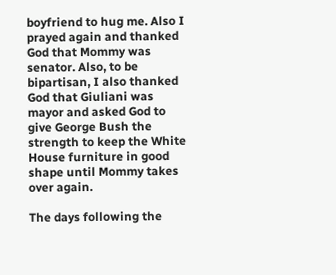boyfriend to hug me. Also I prayed again and thanked God that Mommy was senator. Also, to be bipartisan, I also thanked God that Giuliani was mayor and asked God to give George Bush the strength to keep the White House furniture in good shape until Mommy takes over again.

The days following the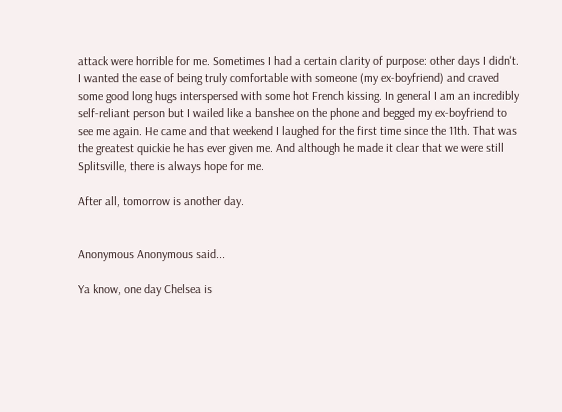attack were horrible for me. Sometimes I had a certain clarity of purpose: other days I didn't. I wanted the ease of being truly comfortable with someone (my ex-boyfriend) and craved some good long hugs interspersed with some hot French kissing. In general I am an incredibly self-reliant person but I wailed like a banshee on the phone and begged my ex-boyfriend to see me again. He came and that weekend I laughed for the first time since the 11th. That was the greatest quickie he has ever given me. And although he made it clear that we were still Splitsville, there is always hope for me.

After all, tomorrow is another day.


Anonymous Anonymous said...

Ya know, one day Chelsea is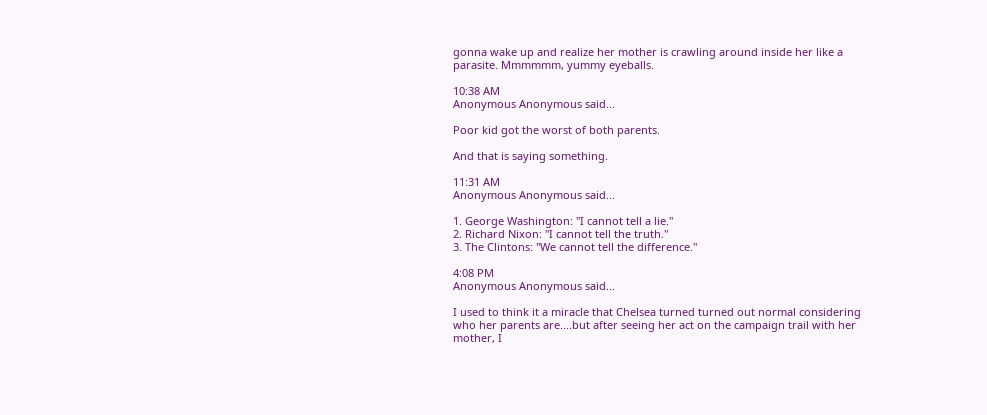gonna wake up and realize her mother is crawling around inside her like a parasite. Mmmmmm, yummy eyeballs.

10:38 AM
Anonymous Anonymous said...

Poor kid got the worst of both parents.

And that is saying something.

11:31 AM
Anonymous Anonymous said...

1. George Washington: "I cannot tell a lie."
2. Richard Nixon: "I cannot tell the truth."
3. The Clintons: "We cannot tell the difference."

4:08 PM
Anonymous Anonymous said...

I used to think it a miracle that Chelsea turned turned out normal considering who her parents are....but after seeing her act on the campaign trail with her mother, I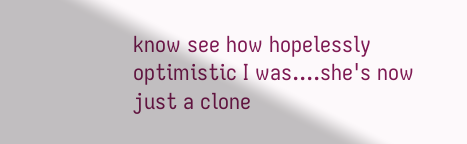know see how hopelessly optimistic I was....she's now just a clone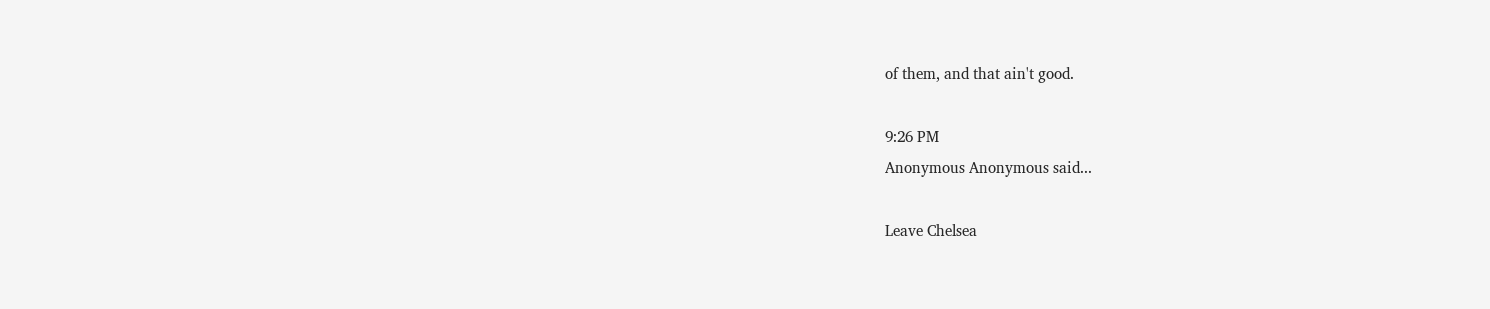of them, and that ain't good.

9:26 PM
Anonymous Anonymous said...

Leave Chelsea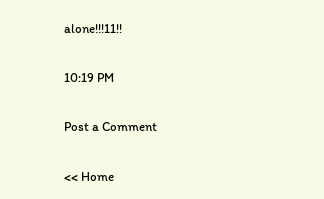alone!!!11!!

10:19 PM

Post a Comment

<< Home